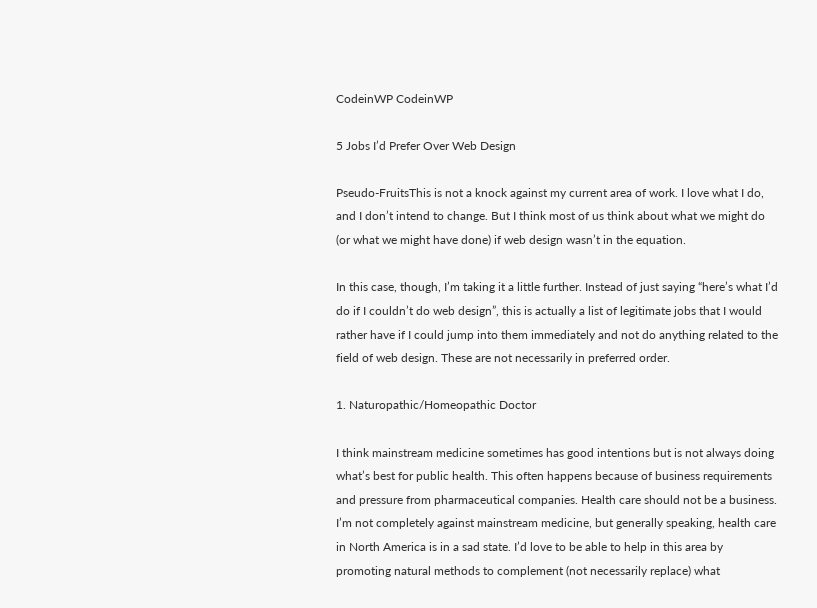CodeinWP CodeinWP

5 Jobs I’d Prefer Over Web Design

Pseudo-FruitsThis is not a knock against my current area of work. I love what I do, and I don’t intend to change. But I think most of us think about what we might do (or what we might have done) if web design wasn’t in the equation.

In this case, though, I’m taking it a little further. Instead of just saying “here’s what I’d do if I couldn’t do web design”, this is actually a list of legitimate jobs that I would rather have if I could jump into them immediately and not do anything related to the field of web design. These are not necessarily in preferred order.

1. Naturopathic/Homeopathic Doctor

I think mainstream medicine sometimes has good intentions but is not always doing what’s best for public health. This often happens because of business requirements and pressure from pharmaceutical companies. Health care should not be a business. I’m not completely against mainstream medicine, but generally speaking, health care in North America is in a sad state. I’d love to be able to help in this area by promoting natural methods to complement (not necessarily replace) what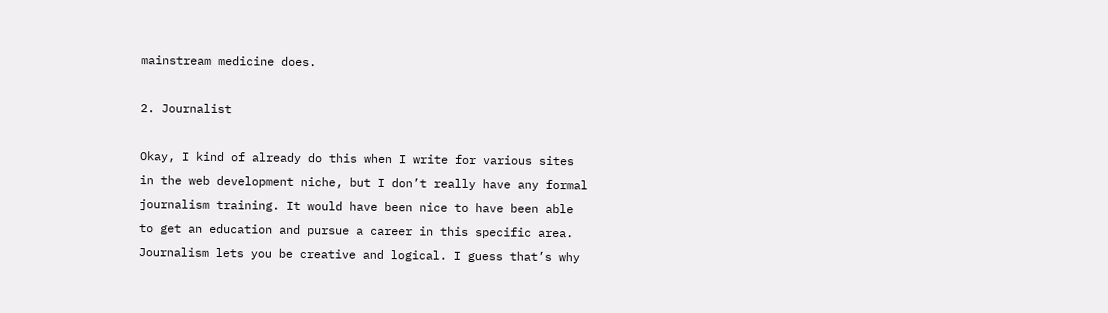mainstream medicine does.

2. Journalist

Okay, I kind of already do this when I write for various sites in the web development niche, but I don’t really have any formal journalism training. It would have been nice to have been able to get an education and pursue a career in this specific area. Journalism lets you be creative and logical. I guess that’s why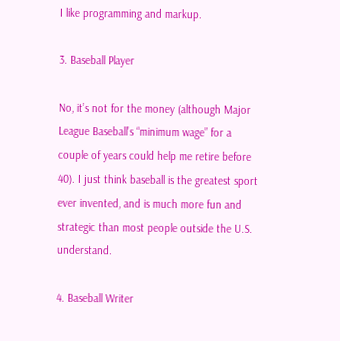I like programming and markup.

3. Baseball Player

No, it’s not for the money (although Major League Baseball’s “minimum wage” for a couple of years could help me retire before 40). I just think baseball is the greatest sport ever invented, and is much more fun and strategic than most people outside the U.S. understand.

4. Baseball Writer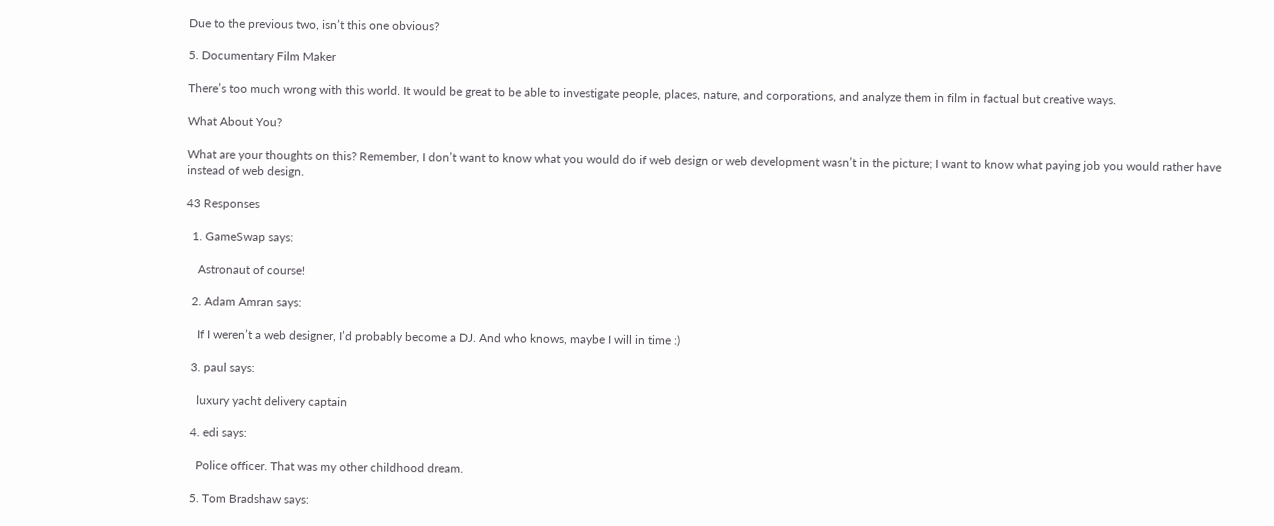Due to the previous two, isn’t this one obvious?

5. Documentary Film Maker

There’s too much wrong with this world. It would be great to be able to investigate people, places, nature, and corporations, and analyze them in film in factual but creative ways.

What About You?

What are your thoughts on this? Remember, I don’t want to know what you would do if web design or web development wasn’t in the picture; I want to know what paying job you would rather have instead of web design.

43 Responses

  1. GameSwap says:

    Astronaut of course!

  2. Adam Amran says:

    If I weren’t a web designer, I’d probably become a DJ. And who knows, maybe I will in time :)

  3. paul says:

    luxury yacht delivery captain

  4. edi says:

    Police officer. That was my other childhood dream.

  5. Tom Bradshaw says: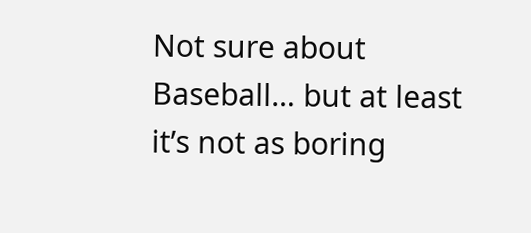Not sure about Baseball… but at least it’s not as boring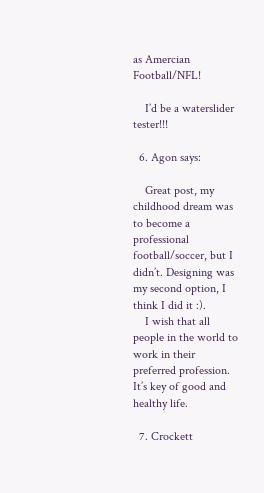as Amercian Football/NFL!

    I’d be a waterslider tester!!!

  6. Agon says:

    Great post, my childhood dream was to become a professional football/soccer, but I didn’t. Designing was my second option, I think I did it :).
    I wish that all people in the world to work in their preferred profession. It’s key of good and healthy life.

  7. Crockett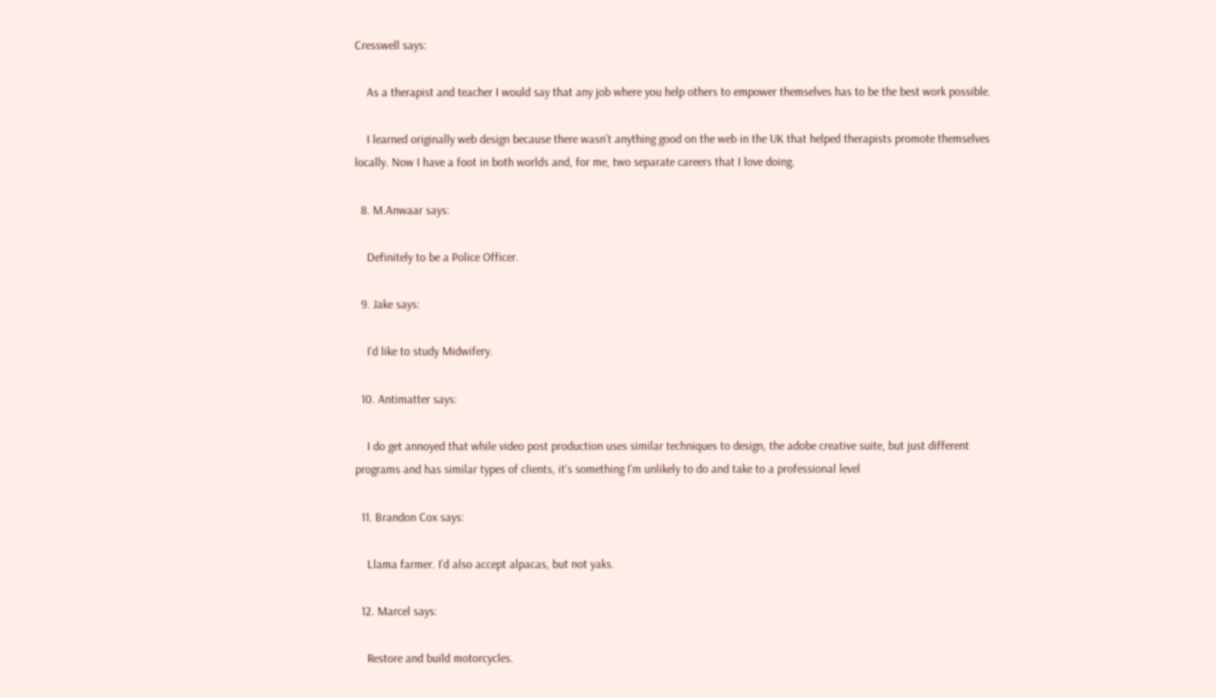Cresswell says:

    As a therapist and teacher I would say that any job where you help others to empower themselves has to be the best work possible.

    I learned originally web design because there wasn’t anything good on the web in the UK that helped therapists promote themselves locally. Now I have a foot in both worlds and, for me, two separate careers that I love doing.

  8. M.Anwaar says:

    Definitely to be a Police Officer.

  9. Jake says:

    I’d like to study Midwifery.

  10. Antimatter says:

    I do get annoyed that while video post production uses similar techniques to design, the adobe creative suite, but just different programs and has similar types of clients, it’s something I’m unlikely to do and take to a professional level

  11. Brandon Cox says:

    Llama farmer. I’d also accept alpacas, but not yaks.

  12. Marcel says:

    Restore and build motorcycles.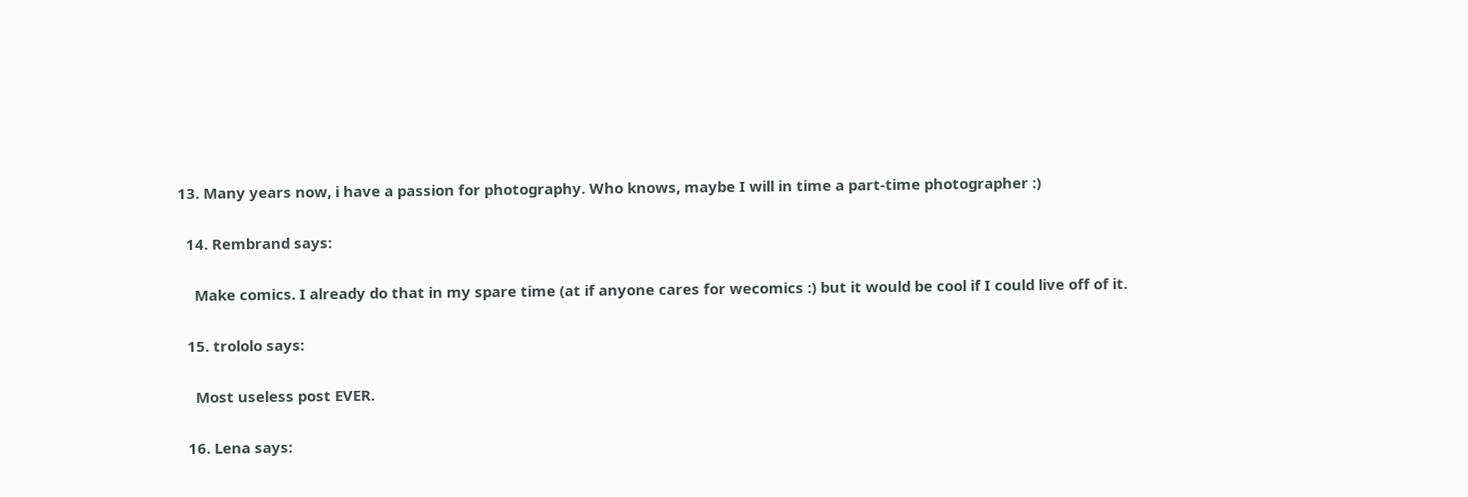13. Many years now, i have a passion for photography. Who knows, maybe I will in time a part-time photographer :)

  14. Rembrand says:

    Make comics. I already do that in my spare time (at if anyone cares for wecomics :) but it would be cool if I could live off of it.

  15. trololo says:

    Most useless post EVER.

  16. Lena says: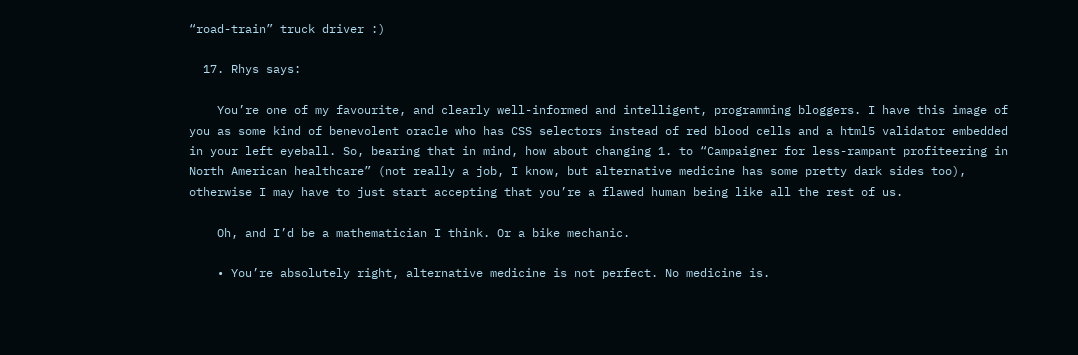“road-train” truck driver :)

  17. Rhys says:

    You’re one of my favourite, and clearly well-informed and intelligent, programming bloggers. I have this image of you as some kind of benevolent oracle who has CSS selectors instead of red blood cells and a html5 validator embedded in your left eyeball. So, bearing that in mind, how about changing 1. to “Campaigner for less-rampant profiteering in North American healthcare” (not really a job, I know, but alternative medicine has some pretty dark sides too), otherwise I may have to just start accepting that you’re a flawed human being like all the rest of us.

    Oh, and I’d be a mathematician I think. Or a bike mechanic.

    • You’re absolutely right, alternative medicine is not perfect. No medicine is.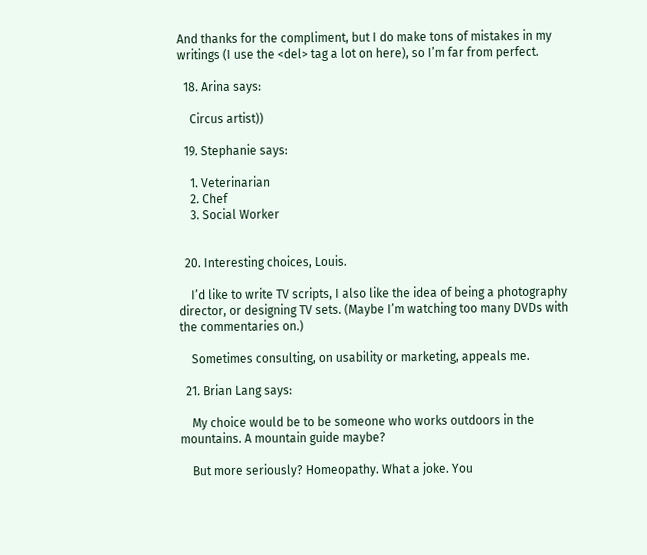And thanks for the compliment, but I do make tons of mistakes in my writings (I use the <del> tag a lot on here), so I’m far from perfect.

  18. Arina says:

    Circus artist))

  19. Stephanie says:

    1. Veterinarian
    2. Chef
    3. Social Worker


  20. Interesting choices, Louis.

    I’d like to write TV scripts, I also like the idea of being a photography director, or designing TV sets. (Maybe I’m watching too many DVDs with the commentaries on.)

    Sometimes consulting, on usability or marketing, appeals me.

  21. Brian Lang says:

    My choice would be to be someone who works outdoors in the mountains. A mountain guide maybe?

    But more seriously? Homeopathy. What a joke. You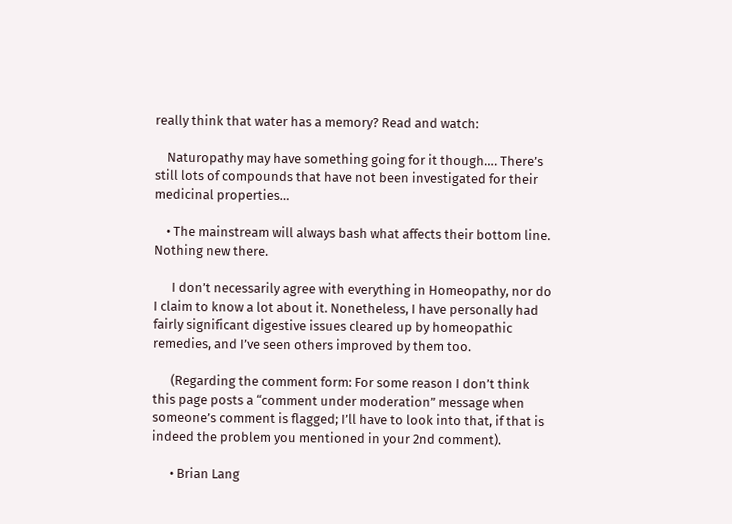really think that water has a memory? Read and watch:

    Naturopathy may have something going for it though…. There’s still lots of compounds that have not been investigated for their medicinal properties…

    • The mainstream will always bash what affects their bottom line. Nothing new there.

      I don’t necessarily agree with everything in Homeopathy, nor do I claim to know a lot about it. Nonetheless, I have personally had fairly significant digestive issues cleared up by homeopathic remedies, and I’ve seen others improved by them too.

      (Regarding the comment form: For some reason I don’t think this page posts a “comment under moderation” message when someone’s comment is flagged; I’ll have to look into that, if that is indeed the problem you mentioned in your 2nd comment).

      • Brian Lang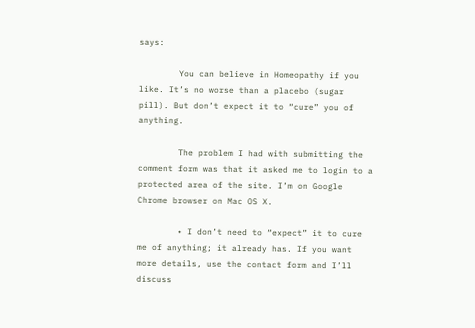says:

        You can believe in Homeopathy if you like. It’s no worse than a placebo (sugar pill). But don’t expect it to “cure” you of anything.

        The problem I had with submitting the comment form was that it asked me to login to a protected area of the site. I’m on Google Chrome browser on Mac OS X.

        • I don’t need to “expect” it to cure me of anything; it already has. If you want more details, use the contact form and I’ll discuss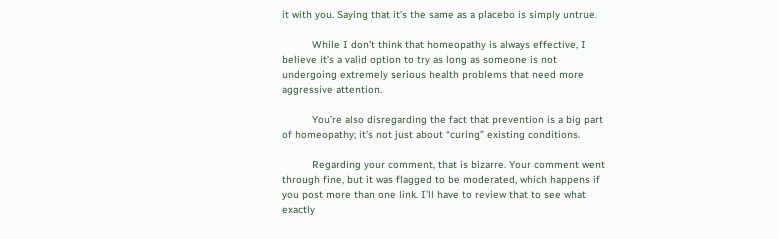it with you. Saying that it’s the same as a placebo is simply untrue.

          While I don’t think that homeopathy is always effective, I believe it’s a valid option to try as long as someone is not undergoing extremely serious health problems that need more aggressive attention.

          You’re also disregarding the fact that prevention is a big part of homeopathy; it’s not just about “curing” existing conditions.

          Regarding your comment, that is bizarre. Your comment went through fine, but it was flagged to be moderated, which happens if you post more than one link. I’ll have to review that to see what exactly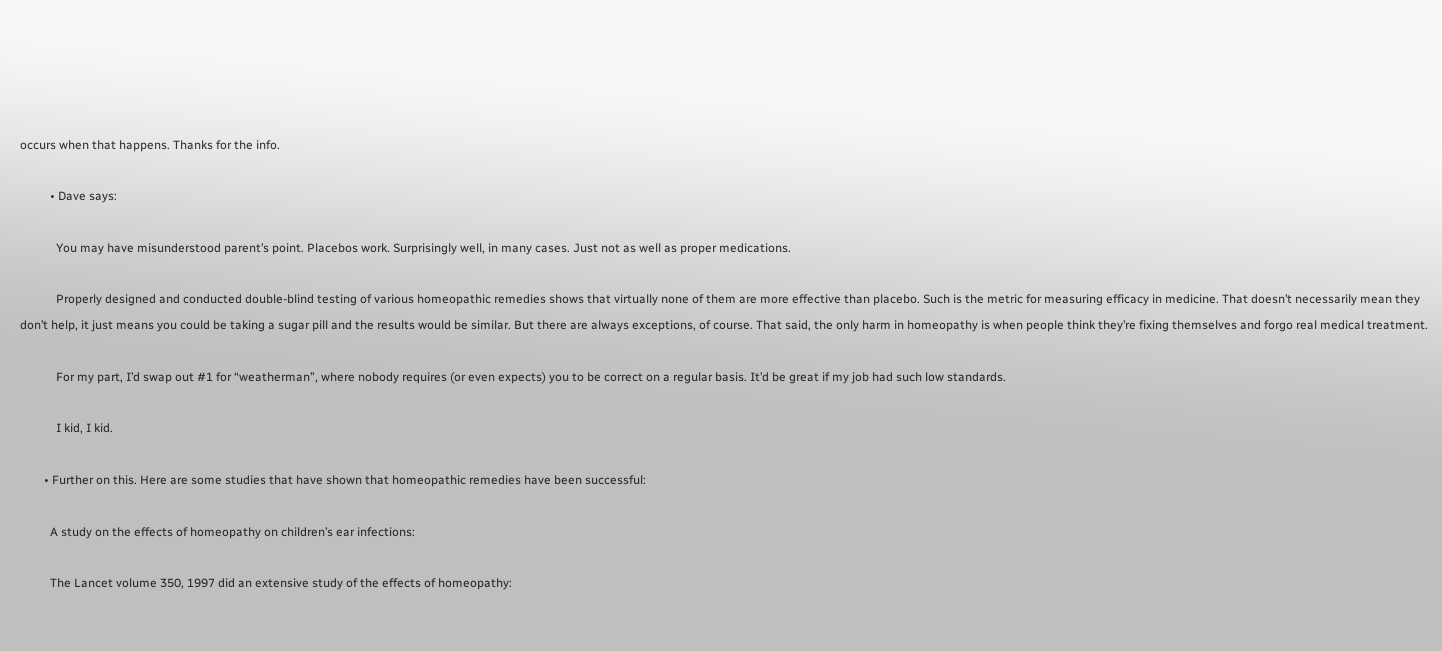occurs when that happens. Thanks for the info.

          • Dave says:

            You may have misunderstood parent’s point. Placebos work. Surprisingly well, in many cases. Just not as well as proper medications.

            Properly designed and conducted double-blind testing of various homeopathic remedies shows that virtually none of them are more effective than placebo. Such is the metric for measuring efficacy in medicine. That doesn’t necessarily mean they don’t help, it just means you could be taking a sugar pill and the results would be similar. But there are always exceptions, of course. That said, the only harm in homeopathy is when people think they’re fixing themselves and forgo real medical treatment.

            For my part, I’d swap out #1 for “weatherman”, where nobody requires (or even expects) you to be correct on a regular basis. It’d be great if my job had such low standards.

            I kid, I kid.

        • Further on this. Here are some studies that have shown that homeopathic remedies have been successful:

          A study on the effects of homeopathy on children’s ear infections:

          The Lancet volume 350, 1997 did an extensive study of the effects of homeopathy: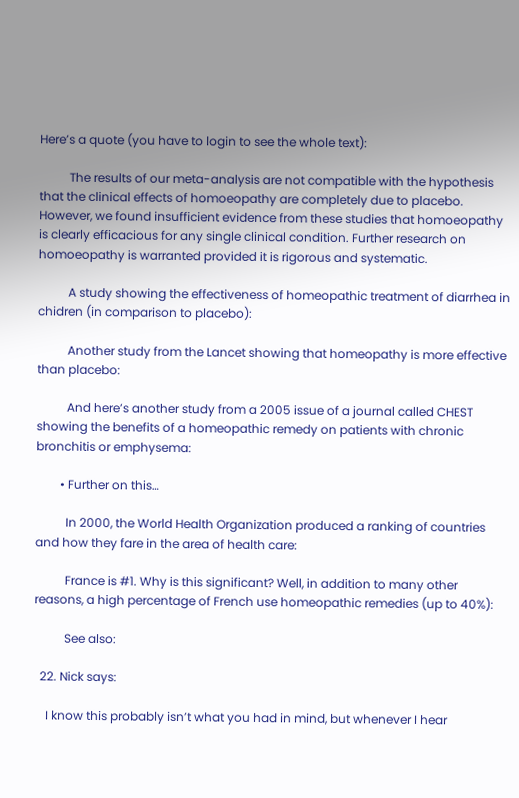Here’s a quote (you have to login to see the whole text):

          The results of our meta-analysis are not compatible with the hypothesis that the clinical effects of homoeopathy are completely due to placebo. However, we found insufficient evidence from these studies that homoeopathy is clearly efficacious for any single clinical condition. Further research on homoeopathy is warranted provided it is rigorous and systematic.

          A study showing the effectiveness of homeopathic treatment of diarrhea in chidren (in comparison to placebo):

          Another study from the Lancet showing that homeopathy is more effective than placebo:

          And here’s another study from a 2005 issue of a journal called CHEST showing the benefits of a homeopathic remedy on patients with chronic bronchitis or emphysema:

        • Further on this…

          In 2000, the World Health Organization produced a ranking of countries and how they fare in the area of health care:

          France is #1. Why is this significant? Well, in addition to many other reasons, a high percentage of French use homeopathic remedies (up to 40%):

          See also:

  22. Nick says:

    I know this probably isn’t what you had in mind, but whenever I hear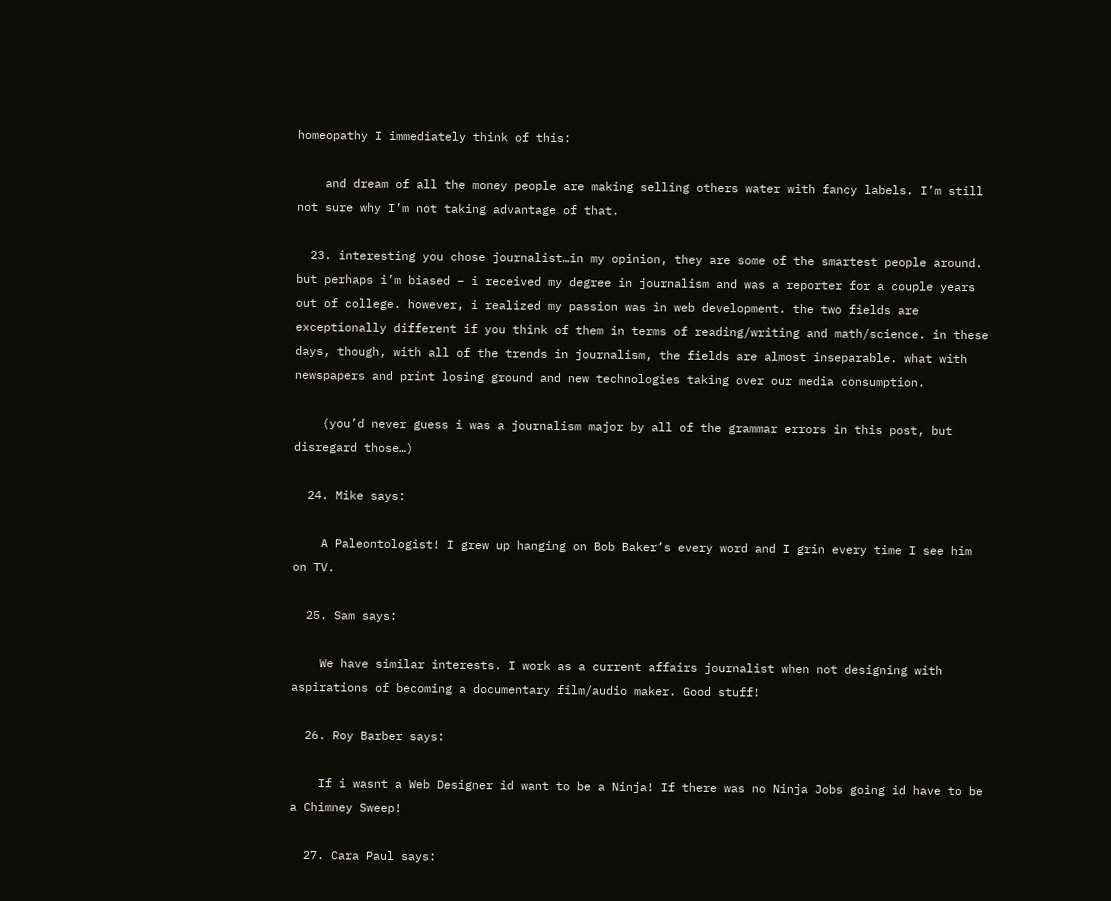homeopathy I immediately think of this:

    and dream of all the money people are making selling others water with fancy labels. I’m still not sure why I’m not taking advantage of that.

  23. interesting you chose journalist…in my opinion, they are some of the smartest people around. but perhaps i’m biased – i received my degree in journalism and was a reporter for a couple years out of college. however, i realized my passion was in web development. the two fields are exceptionally different if you think of them in terms of reading/writing and math/science. in these days, though, with all of the trends in journalism, the fields are almost inseparable. what with newspapers and print losing ground and new technologies taking over our media consumption.

    (you’d never guess i was a journalism major by all of the grammar errors in this post, but disregard those…)

  24. Mike says:

    A Paleontologist! I grew up hanging on Bob Baker’s every word and I grin every time I see him on TV.

  25. Sam says:

    We have similar interests. I work as a current affairs journalist when not designing with aspirations of becoming a documentary film/audio maker. Good stuff!

  26. Roy Barber says:

    If i wasnt a Web Designer id want to be a Ninja! If there was no Ninja Jobs going id have to be a Chimney Sweep!

  27. Cara Paul says: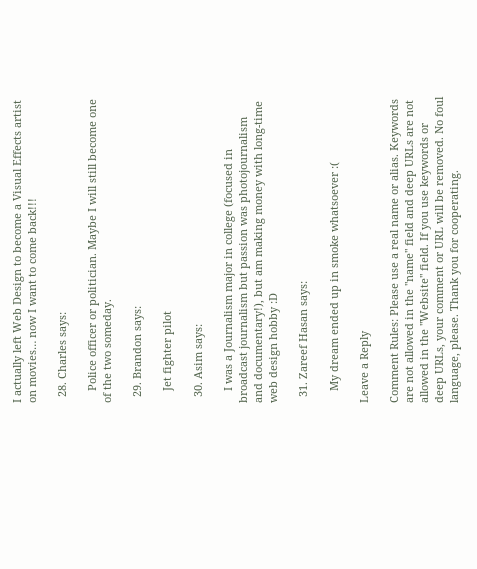I actually left Web Design to become a Visual Effects artist on movies… now I want to come back!!!

  28. Charles says:

    Police officer or politician. Maybe I will still become one of the two someday.

  29. Brandon says:

    Jet fighter pilot

  30. Asim says:

    I was a Journalism major in college (focused in broadcast journalism but passion was photojournalism and documentary!), but am making money with long-time web design hobby :D

  31. Zareef Hasan says:

    My dream ended up in smoke whatsoever :(

Leave a Reply

Comment Rules: Please use a real name or alias. Keywords are not allowed in the "name" field and deep URLs are not allowed in the "Website" field. If you use keywords or deep URLs, your comment or URL will be removed. No foul language, please. Thank you for cooperating.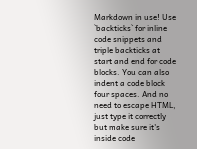Markdown in use! Use `backticks` for inline code snippets and triple backticks at start and end for code blocks. You can also indent a code block four spaces. And no need to escape HTML, just type it correctly but make sure it's inside code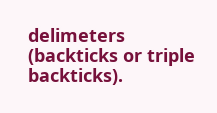delimeters (backticks or triple backticks).